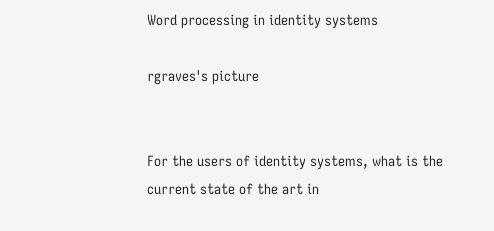Word processing in identity systems

rgraves's picture


For the users of identity systems, what is the current state of the art in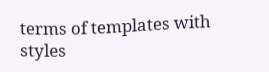terms of templates with styles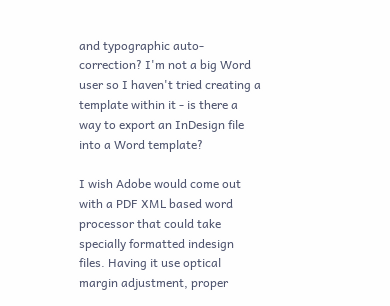and typographic auto-correction? I'm not a big Word user so I haven't tried creating a template within it - is there a way to export an InDesign file into a Word template?

I wish Adobe would come out with a PDF XML based word processor that could take specially formatted indesign files. Having it use optical margin adjustment, proper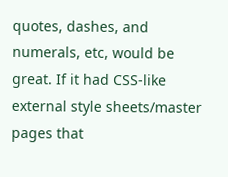quotes, dashes, and numerals, etc, would be great. If it had CSS-like external style sheets/master pages that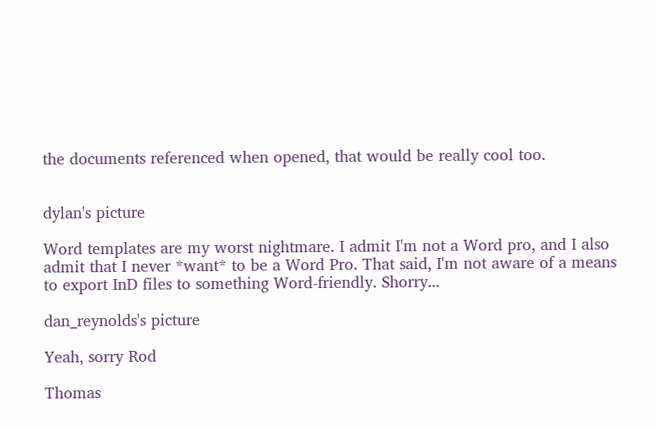the documents referenced when opened, that would be really cool too.


dylan's picture

Word templates are my worst nightmare. I admit I'm not a Word pro, and I also admit that I never *want* to be a Word Pro. That said, I'm not aware of a means to export InD files to something Word-friendly. Shorry...

dan_reynolds's picture

Yeah, sorry Rod

Thomas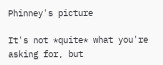Phinney's picture

It's not *quite* what you're asking for, but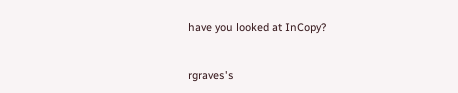have you looked at InCopy?


rgraves's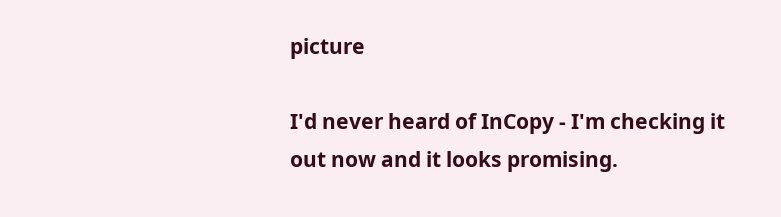picture

I'd never heard of InCopy - I'm checking it out now and it looks promising.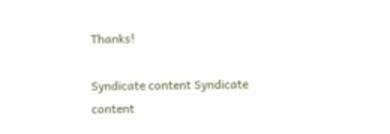Thanks!

Syndicate content Syndicate content